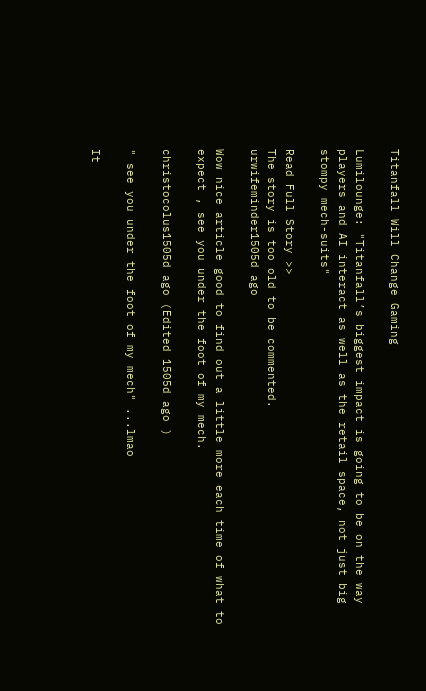Titanfall Will Change Gaming

Lumilounge: "Titanfall’s biggest impact is going to be on the way players and AI interact as well as the retail space, not just big stompy mech-suits"

Read Full Story >>
The story is too old to be commented.
urwifeminder1505d ago

Wow nice article good to find out a little more each time of what to expect , see you under the foot of my mech.

christocolus1505d ago (Edited 1505d ago )

" see you under the foot of my mech" ...lmao

It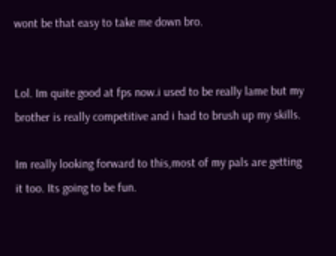wont be that easy to take me down bro.


Lol. Im quite good at fps now.i used to be really lame but my brother is really competitive and i had to brush up my skills.

Im really looking forward to this,most of my pals are getting it too. Its going to be fun.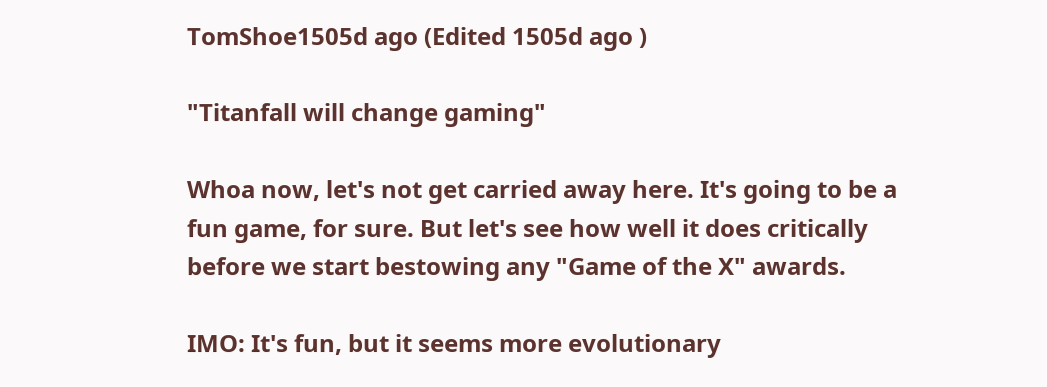TomShoe1505d ago (Edited 1505d ago )

"Titanfall will change gaming"

Whoa now, let's not get carried away here. It's going to be a fun game, for sure. But let's see how well it does critically before we start bestowing any "Game of the X" awards.

IMO: It's fun, but it seems more evolutionary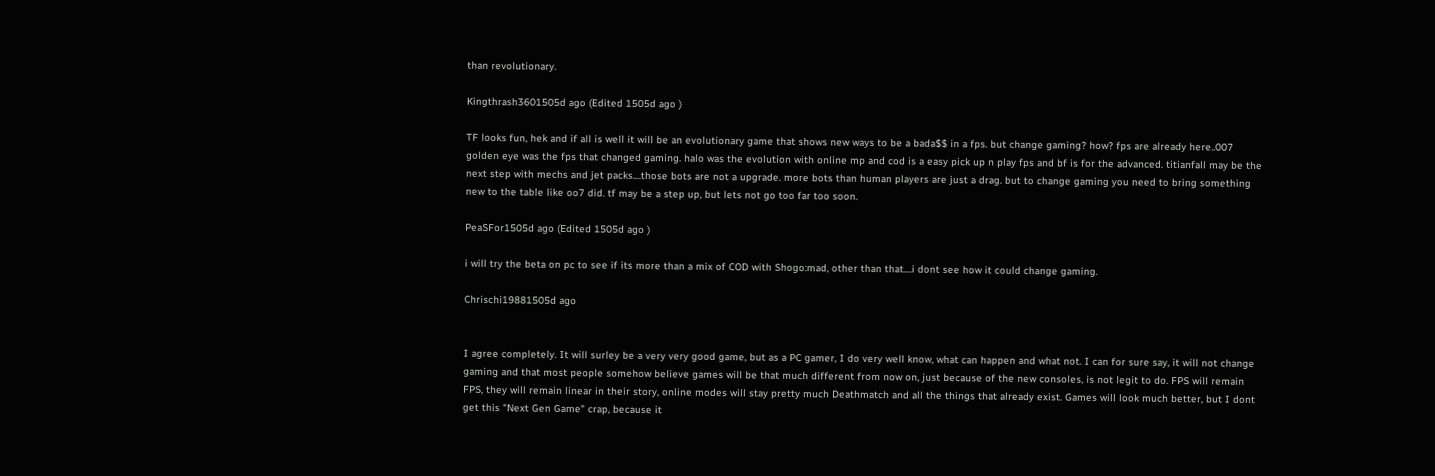than revolutionary.

Kingthrash3601505d ago (Edited 1505d ago )

TF looks fun, hek and if all is well it will be an evolutionary game that shows new ways to be a bada$$ in a fps. but change gaming? how? fps are already here..007 golden eye was the fps that changed gaming. halo was the evolution with online mp and cod is a easy pick up n play fps and bf is for the advanced. titianfall may be the next step with mechs and jet packs....those bots are not a upgrade. more bots than human players are just a drag. but to change gaming you need to bring something new to the table like oo7 did. tf may be a step up, but lets not go too far too soon.

PeaSFor1505d ago (Edited 1505d ago )

i will try the beta on pc to see if its more than a mix of COD with Shogo:mad, other than that....i dont see how it could change gaming.

Chrischi19881505d ago


I agree completely. It will surley be a very very good game, but as a PC gamer, I do very well know, what can happen and what not. I can for sure say, it will not change gaming and that most people somehow believe games will be that much different from now on, just because of the new consoles, is not legit to do. FPS will remain FPS, they will remain linear in their story, online modes will stay pretty much Deathmatch and all the things that already exist. Games will look much better, but I dont get this "Next Gen Game" crap, because it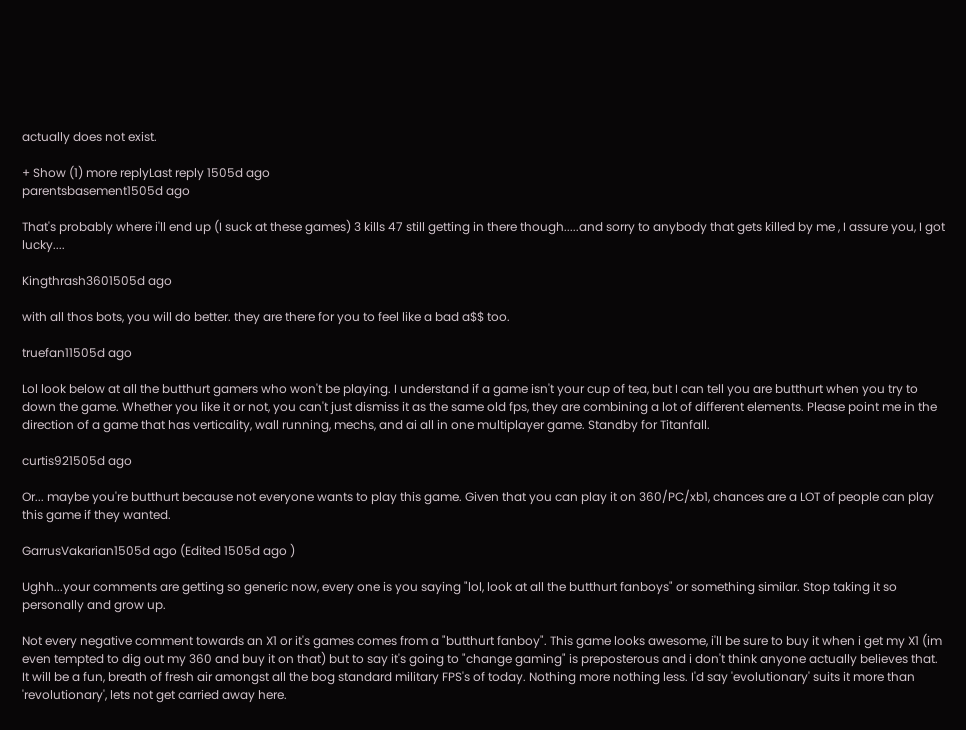actually does not exist.

+ Show (1) more replyLast reply 1505d ago
parentsbasement1505d ago

That's probably where i'll end up (I suck at these games) 3 kills 47 still getting in there though.....and sorry to anybody that gets killed by me , I assure you, I got lucky....

Kingthrash3601505d ago

with all thos bots, you will do better. they are there for you to feel like a bad a$$ too.

truefan11505d ago

Lol look below at all the butthurt gamers who won't be playing. I understand if a game isn't your cup of tea, but I can tell you are butthurt when you try to down the game. Whether you like it or not, you can't just dismiss it as the same old fps, they are combining a lot of different elements. Please point me in the direction of a game that has verticality, wall running, mechs, and ai all in one multiplayer game. Standby for Titanfall.

curtis921505d ago

Or... maybe you're butthurt because not everyone wants to play this game. Given that you can play it on 360/PC/xb1, chances are a LOT of people can play this game if they wanted.

GarrusVakarian1505d ago (Edited 1505d ago )

Ughh...your comments are getting so generic now, every one is you saying "lol, look at all the butthurt fanboys" or something similar. Stop taking it so personally and grow up.

Not every negative comment towards an X1 or it's games comes from a "butthurt fanboy". This game looks awesome, i'll be sure to buy it when i get my X1 (im even tempted to dig out my 360 and buy it on that) but to say it's going to "change gaming" is preposterous and i don't think anyone actually believes that. It will be a fun, breath of fresh air amongst all the bog standard military FPS's of today. Nothing more nothing less. I'd say 'evolutionary' suits it more than 'revolutionary', lets not get carried away here.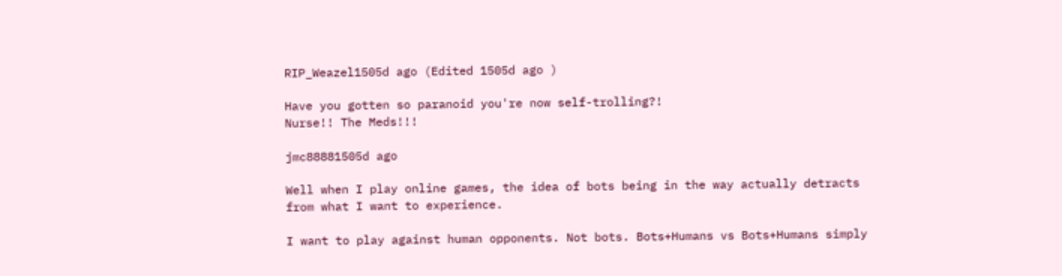RIP_Weazel1505d ago (Edited 1505d ago )

Have you gotten so paranoid you're now self-trolling?!
Nurse!! The Meds!!!

jmc88881505d ago

Well when I play online games, the idea of bots being in the way actually detracts from what I want to experience.

I want to play against human opponents. Not bots. Bots+Humans vs Bots+Humans simply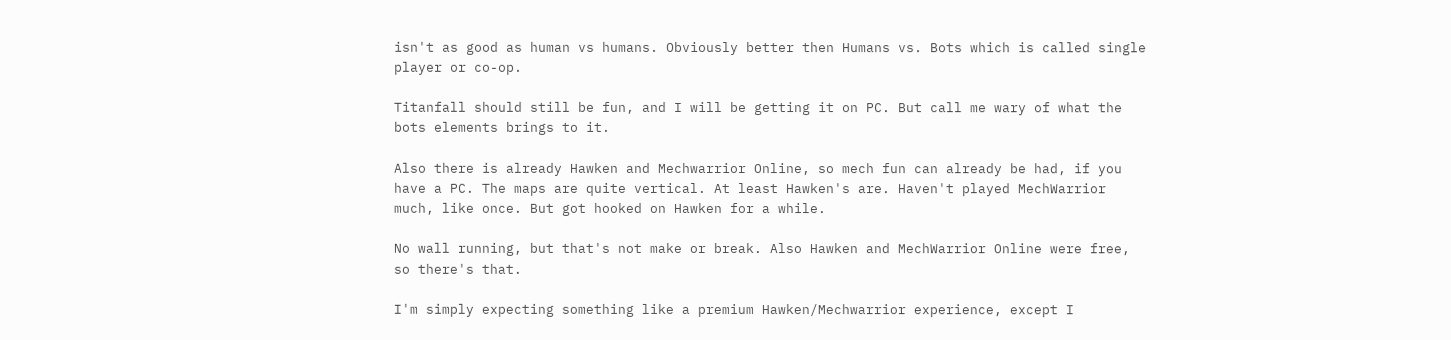isn't as good as human vs humans. Obviously better then Humans vs. Bots which is called single player or co-op.

Titanfall should still be fun, and I will be getting it on PC. But call me wary of what the bots elements brings to it.

Also there is already Hawken and Mechwarrior Online, so mech fun can already be had, if you have a PC. The maps are quite vertical. At least Hawken's are. Haven't played MechWarrior much, like once. But got hooked on Hawken for a while.

No wall running, but that's not make or break. Also Hawken and MechWarrior Online were free, so there's that.

I'm simply expecting something like a premium Hawken/Mechwarrior experience, except I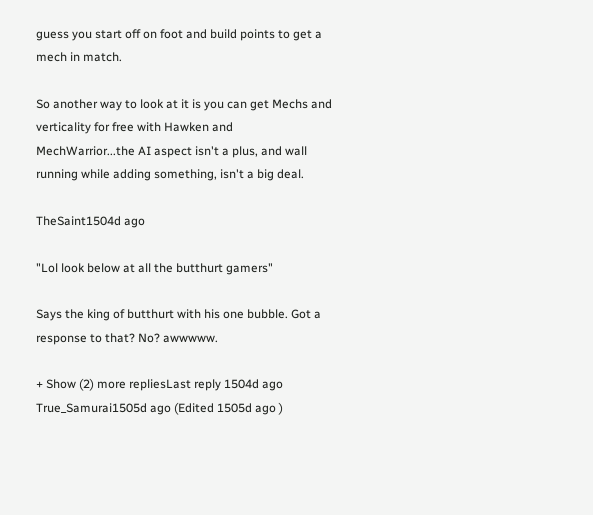guess you start off on foot and build points to get a mech in match.

So another way to look at it is you can get Mechs and verticality for free with Hawken and MechWarrior...the AI aspect isn't a plus, and wall running while adding something, isn't a big deal.

TheSaint1504d ago

"Lol look below at all the butthurt gamers"

Says the king of butthurt with his one bubble. Got a response to that? No? awwwww.

+ Show (2) more repliesLast reply 1504d ago
True_Samurai1505d ago (Edited 1505d ago )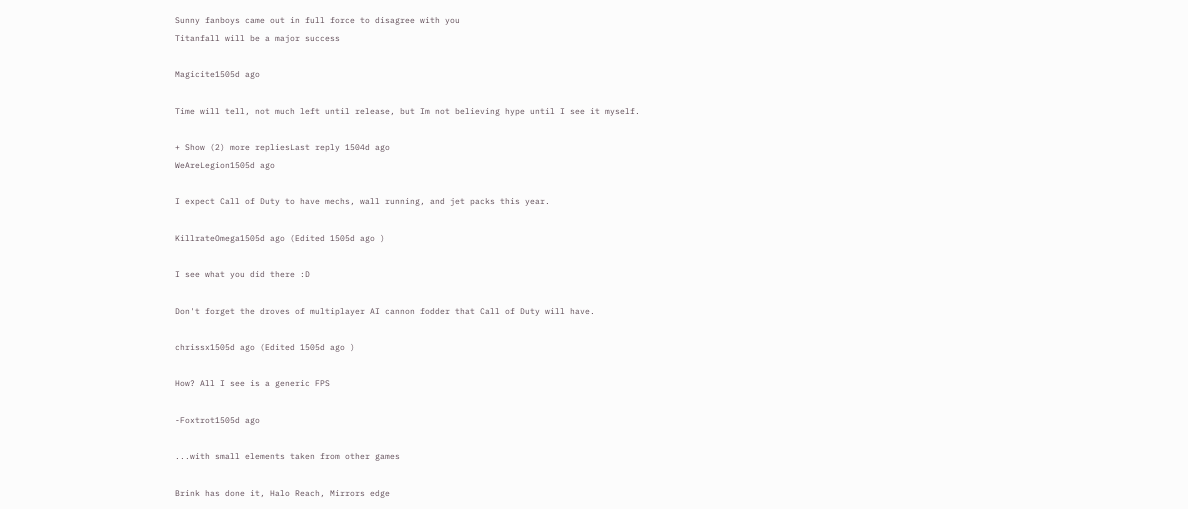Sunny fanboys came out in full force to disagree with you
Titanfall will be a major success

Magicite1505d ago

Time will tell, not much left until release, but Im not believing hype until I see it myself.

+ Show (2) more repliesLast reply 1504d ago
WeAreLegion1505d ago

I expect Call of Duty to have mechs, wall running, and jet packs this year.

KillrateOmega1505d ago (Edited 1505d ago )

I see what you did there :D

Don't forget the droves of multiplayer AI cannon fodder that Call of Duty will have.

chrissx1505d ago (Edited 1505d ago )

How? All I see is a generic FPS

-Foxtrot1505d ago

...with small elements taken from other games

Brink has done it, Halo Reach, Mirrors edge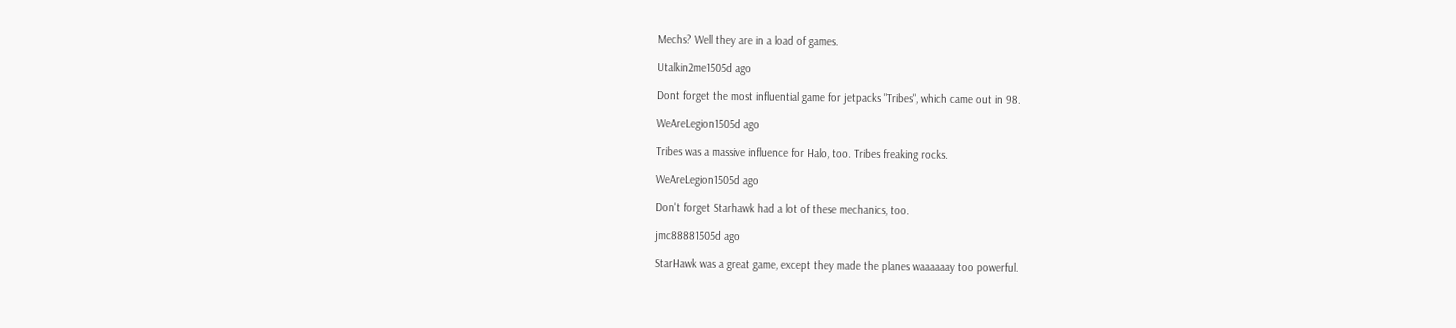Mechs? Well they are in a load of games.

Utalkin2me1505d ago

Dont forget the most influential game for jetpacks "Tribes", which came out in 98.

WeAreLegion1505d ago

Tribes was a massive influence for Halo, too. Tribes freaking rocks.

WeAreLegion1505d ago

Don't forget Starhawk had a lot of these mechanics, too.

jmc88881505d ago

StarHawk was a great game, except they made the planes waaaaaay too powerful.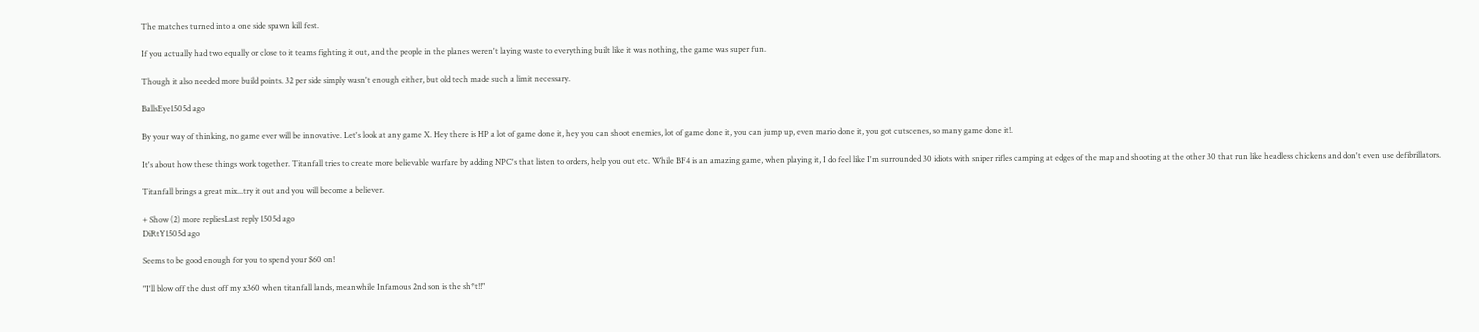The matches turned into a one side spawn kill fest.

If you actually had two equally or close to it teams fighting it out, and the people in the planes weren't laying waste to everything built like it was nothing, the game was super fun.

Though it also needed more build points. 32 per side simply wasn't enough either, but old tech made such a limit necessary.

BallsEye1505d ago

By your way of thinking, no game ever will be innovative. Let's look at any game X. Hey there is HP a lot of game done it, hey you can shoot enemies, lot of game done it, you can jump up, even mario done it, you got cutscenes, so many game done it!.

It's about how these things work together. Titanfall tries to create more believable warfare by adding NPC's that listen to orders, help you out etc. While BF4 is an amazing game, when playing it, I do feel like I'm surrounded 30 idiots with sniper rifles camping at edges of the map and shooting at the other 30 that run like headless chickens and don't even use defibrillators.

Titanfall brings a great mix...try it out and you will become a believer.

+ Show (2) more repliesLast reply 1505d ago
DiRtY1505d ago

Seems to be good enough for you to spend your $60 on!

"I'll blow off the dust off my x360 when titanfall lands, meanwhile Infamous 2nd son is the sh*t!!"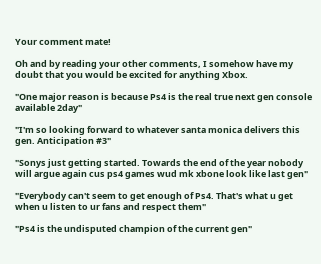Your comment mate!

Oh and by reading your other comments, I somehow have my doubt that you would be excited for anything Xbox.

"One major reason is because Ps4 is the real true next gen console available 2day"

"I'm so looking forward to whatever santa monica delivers this gen. Anticipation #3"

"Sonys just getting started. Towards the end of the year nobody will argue again cus ps4 games wud mk xbone look like last gen"

"Everybody can't seem to get enough of Ps4. That's what u get when u listen to ur fans and respect them"

"Ps4 is the undisputed champion of the current gen"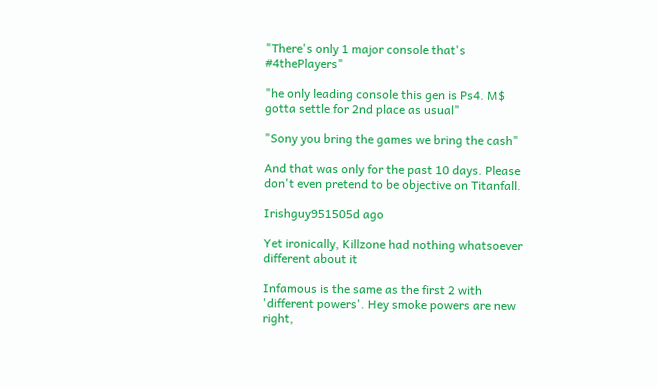"There's only 1 major console that's #4thePlayers"

"he only leading console this gen is Ps4. M$ gotta settle for 2nd place as usual"

"Sony you bring the games we bring the cash"

And that was only for the past 10 days. Please don't even pretend to be objective on Titanfall.

Irishguy951505d ago

Yet ironically, Killzone had nothing whatsoever different about it

Infamous is the same as the first 2 with 'different powers'. Hey smoke powers are new right,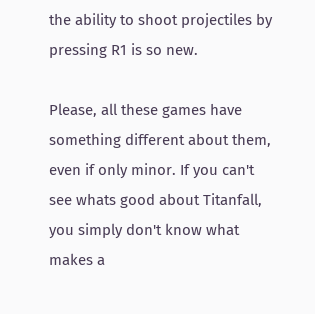the ability to shoot projectiles by pressing R1 is so new.

Please, all these games have something different about them, even if only minor. If you can't see whats good about Titanfall, you simply don't know what makes a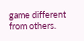game different from others.